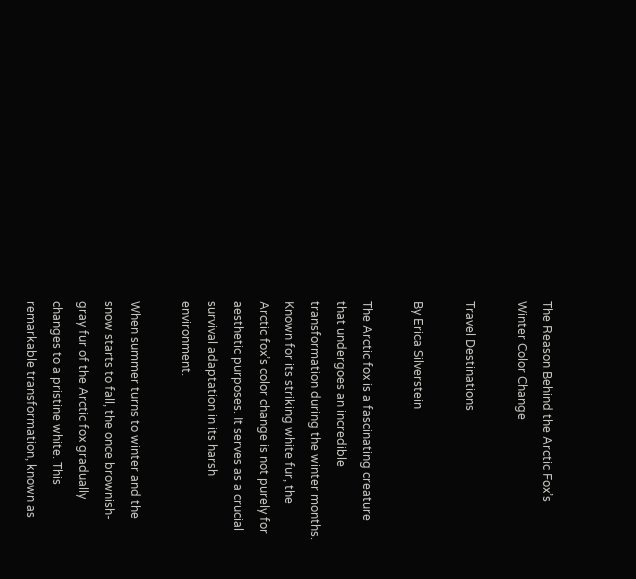The Reason Behind the Arctic Fox’s Winter Color Change

Travel Destinations

By Erica Silverstein

The Arctic fox is a fascinating creature that undergoes an incredible transformation during the winter months. Known for its striking white fur, the Arctic fox’s color change is not purely for aesthetic purposes. It serves as a crucial survival adaptation in its harsh environment.

When summer turns to winter and the snow starts to fall, the once brownish-gray fur of the Arctic fox gradually changes to a pristine white. This remarkable transformation, known as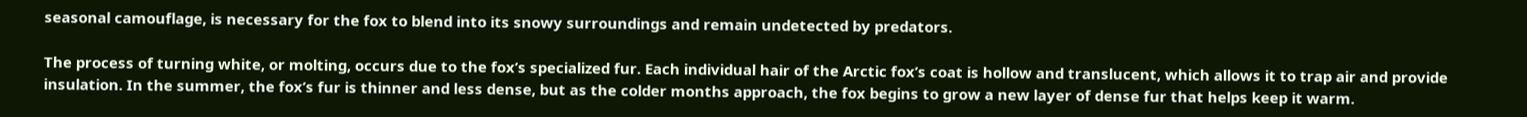seasonal camouflage, is necessary for the fox to blend into its snowy surroundings and remain undetected by predators.

The process of turning white, or molting, occurs due to the fox’s specialized fur. Each individual hair of the Arctic fox’s coat is hollow and translucent, which allows it to trap air and provide insulation. In the summer, the fox’s fur is thinner and less dense, but as the colder months approach, the fox begins to grow a new layer of dense fur that helps keep it warm.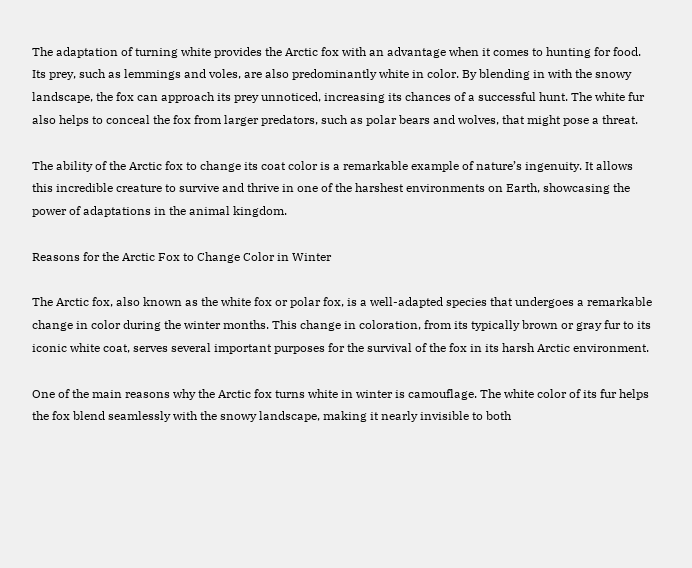The adaptation of turning white provides the Arctic fox with an advantage when it comes to hunting for food. Its prey, such as lemmings and voles, are also predominantly white in color. By blending in with the snowy landscape, the fox can approach its prey unnoticed, increasing its chances of a successful hunt. The white fur also helps to conceal the fox from larger predators, such as polar bears and wolves, that might pose a threat.

The ability of the Arctic fox to change its coat color is a remarkable example of nature’s ingenuity. It allows this incredible creature to survive and thrive in one of the harshest environments on Earth, showcasing the power of adaptations in the animal kingdom.

Reasons for the Arctic Fox to Change Color in Winter

The Arctic fox, also known as the white fox or polar fox, is a well-adapted species that undergoes a remarkable change in color during the winter months. This change in coloration, from its typically brown or gray fur to its iconic white coat, serves several important purposes for the survival of the fox in its harsh Arctic environment.

One of the main reasons why the Arctic fox turns white in winter is camouflage. The white color of its fur helps the fox blend seamlessly with the snowy landscape, making it nearly invisible to both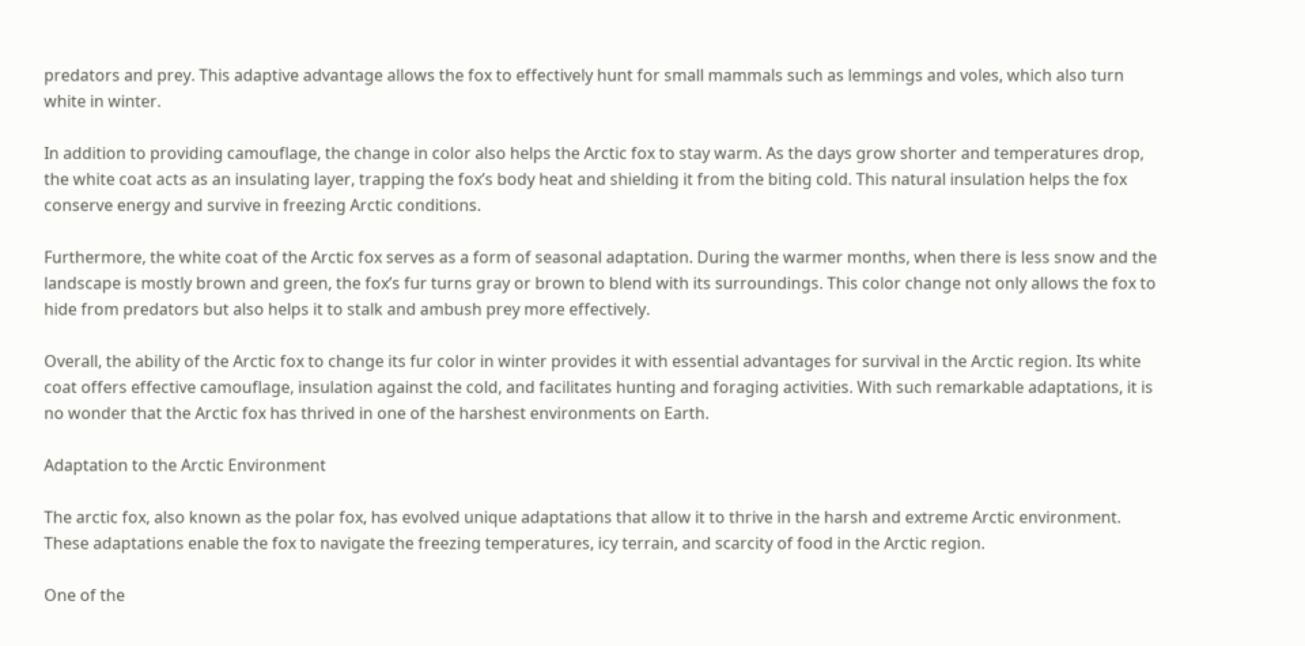predators and prey. This adaptive advantage allows the fox to effectively hunt for small mammals such as lemmings and voles, which also turn white in winter.

In addition to providing camouflage, the change in color also helps the Arctic fox to stay warm. As the days grow shorter and temperatures drop, the white coat acts as an insulating layer, trapping the fox’s body heat and shielding it from the biting cold. This natural insulation helps the fox conserve energy and survive in freezing Arctic conditions.

Furthermore, the white coat of the Arctic fox serves as a form of seasonal adaptation. During the warmer months, when there is less snow and the landscape is mostly brown and green, the fox’s fur turns gray or brown to blend with its surroundings. This color change not only allows the fox to hide from predators but also helps it to stalk and ambush prey more effectively.

Overall, the ability of the Arctic fox to change its fur color in winter provides it with essential advantages for survival in the Arctic region. Its white coat offers effective camouflage, insulation against the cold, and facilitates hunting and foraging activities. With such remarkable adaptations, it is no wonder that the Arctic fox has thrived in one of the harshest environments on Earth.

Adaptation to the Arctic Environment

The arctic fox, also known as the polar fox, has evolved unique adaptations that allow it to thrive in the harsh and extreme Arctic environment. These adaptations enable the fox to navigate the freezing temperatures, icy terrain, and scarcity of food in the Arctic region.

One of the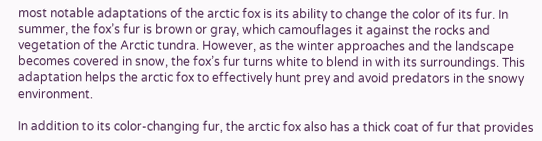most notable adaptations of the arctic fox is its ability to change the color of its fur. In summer, the fox’s fur is brown or gray, which camouflages it against the rocks and vegetation of the Arctic tundra. However, as the winter approaches and the landscape becomes covered in snow, the fox’s fur turns white to blend in with its surroundings. This adaptation helps the arctic fox to effectively hunt prey and avoid predators in the snowy environment.

In addition to its color-changing fur, the arctic fox also has a thick coat of fur that provides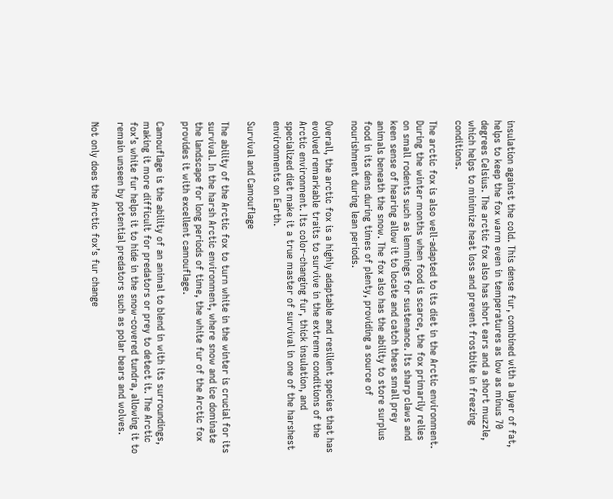insulation against the cold. This dense fur, combined with a layer of fat, helps to keep the fox warm even in temperatures as low as minus 70 degrees Celsius. The arctic fox also has short ears and a short muzzle, which helps to minimize heat loss and prevent frostbite in freezing conditions.

The arctic fox is also well-adapted to its diet in the Arctic environment. During the winter months when food is scarce, the fox primarily relies on small rodents such as lemmings for sustenance. Its sharp claws and keen sense of hearing allow it to locate and catch these small prey animals beneath the snow. The fox also has the ability to store surplus food in its dens during times of plenty, providing a source of nourishment during lean periods.

Overall, the arctic fox is a highly adaptable and resilient species that has evolved remarkable traits to survive in the extreme conditions of the Arctic environment. Its color-changing fur, thick insulation, and specialized diet make it a true master of survival in one of the harshest environments on Earth.

Survival and Camouflage

The ability of the Arctic fox to turn white in the winter is crucial for its survival. In the harsh Arctic environment, where snow and ice dominate the landscape for long periods of time, the white fur of the Arctic fox provides it with excellent camouflage.

Camouflage is the ability of an animal to blend in with its surroundings, making it more difficult for predators or prey to detect it. The Arctic fox’s white fur helps it to hide in the snow-covered tundra, allowing it to remain unseen by potential predators such as polar bears and wolves.

Not only does the Arctic fox’s fur change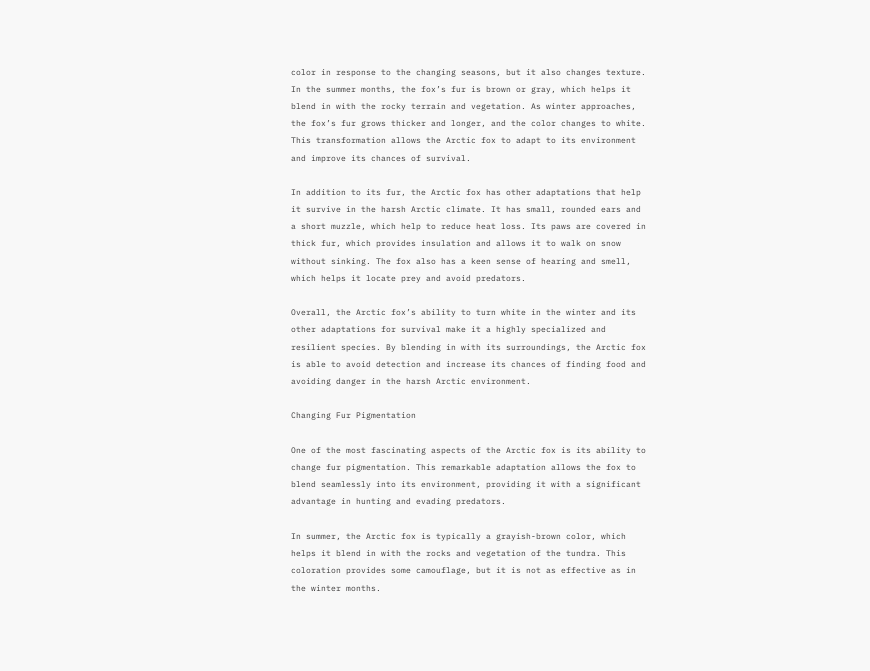color in response to the changing seasons, but it also changes texture. In the summer months, the fox’s fur is brown or gray, which helps it blend in with the rocky terrain and vegetation. As winter approaches, the fox’s fur grows thicker and longer, and the color changes to white. This transformation allows the Arctic fox to adapt to its environment and improve its chances of survival.

In addition to its fur, the Arctic fox has other adaptations that help it survive in the harsh Arctic climate. It has small, rounded ears and a short muzzle, which help to reduce heat loss. Its paws are covered in thick fur, which provides insulation and allows it to walk on snow without sinking. The fox also has a keen sense of hearing and smell, which helps it locate prey and avoid predators.

Overall, the Arctic fox’s ability to turn white in the winter and its other adaptations for survival make it a highly specialized and resilient species. By blending in with its surroundings, the Arctic fox is able to avoid detection and increase its chances of finding food and avoiding danger in the harsh Arctic environment.

Changing Fur Pigmentation

One of the most fascinating aspects of the Arctic fox is its ability to change fur pigmentation. This remarkable adaptation allows the fox to blend seamlessly into its environment, providing it with a significant advantage in hunting and evading predators.

In summer, the Arctic fox is typically a grayish-brown color, which helps it blend in with the rocks and vegetation of the tundra. This coloration provides some camouflage, but it is not as effective as in the winter months.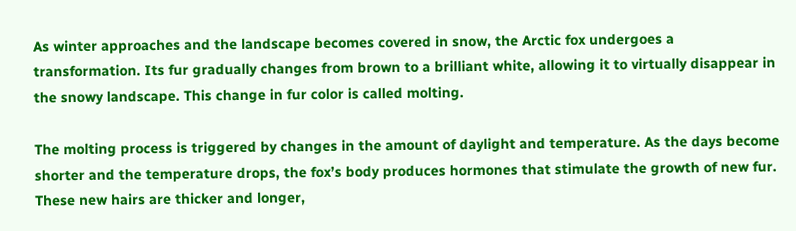As winter approaches and the landscape becomes covered in snow, the Arctic fox undergoes a transformation. Its fur gradually changes from brown to a brilliant white, allowing it to virtually disappear in the snowy landscape. This change in fur color is called molting.

The molting process is triggered by changes in the amount of daylight and temperature. As the days become shorter and the temperature drops, the fox’s body produces hormones that stimulate the growth of new fur. These new hairs are thicker and longer,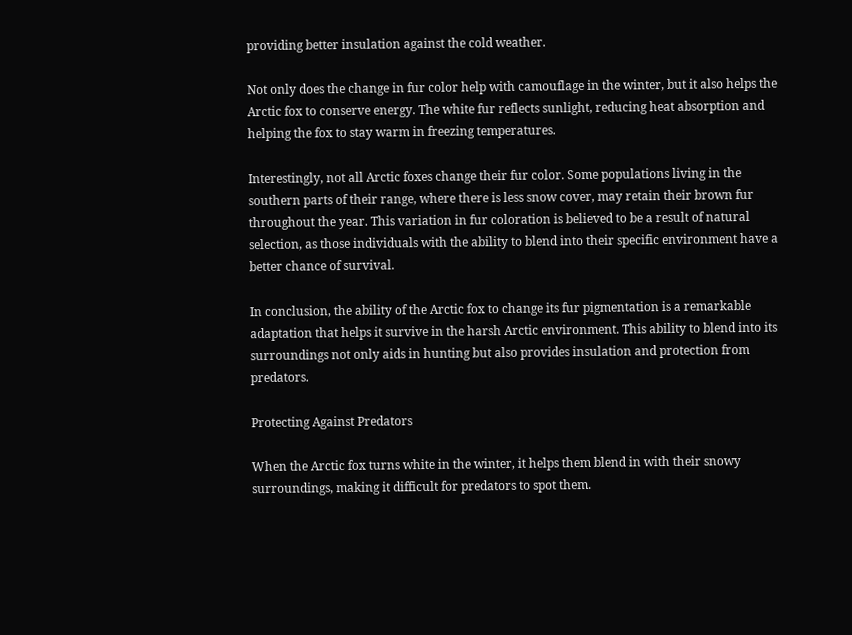providing better insulation against the cold weather.

Not only does the change in fur color help with camouflage in the winter, but it also helps the Arctic fox to conserve energy. The white fur reflects sunlight, reducing heat absorption and helping the fox to stay warm in freezing temperatures.

Interestingly, not all Arctic foxes change their fur color. Some populations living in the southern parts of their range, where there is less snow cover, may retain their brown fur throughout the year. This variation in fur coloration is believed to be a result of natural selection, as those individuals with the ability to blend into their specific environment have a better chance of survival.

In conclusion, the ability of the Arctic fox to change its fur pigmentation is a remarkable adaptation that helps it survive in the harsh Arctic environment. This ability to blend into its surroundings not only aids in hunting but also provides insulation and protection from predators.

Protecting Against Predators

When the Arctic fox turns white in the winter, it helps them blend in with their snowy surroundings, making it difficult for predators to spot them.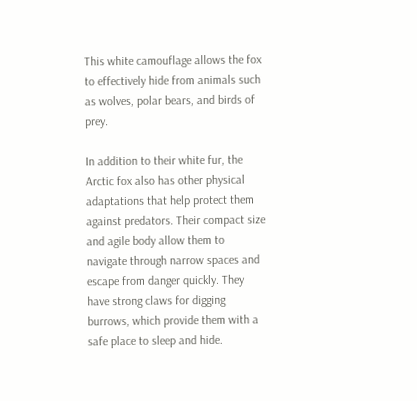This white camouflage allows the fox to effectively hide from animals such as wolves, polar bears, and birds of prey.

In addition to their white fur, the Arctic fox also has other physical adaptations that help protect them against predators. Their compact size and agile body allow them to navigate through narrow spaces and escape from danger quickly. They have strong claws for digging burrows, which provide them with a safe place to sleep and hide.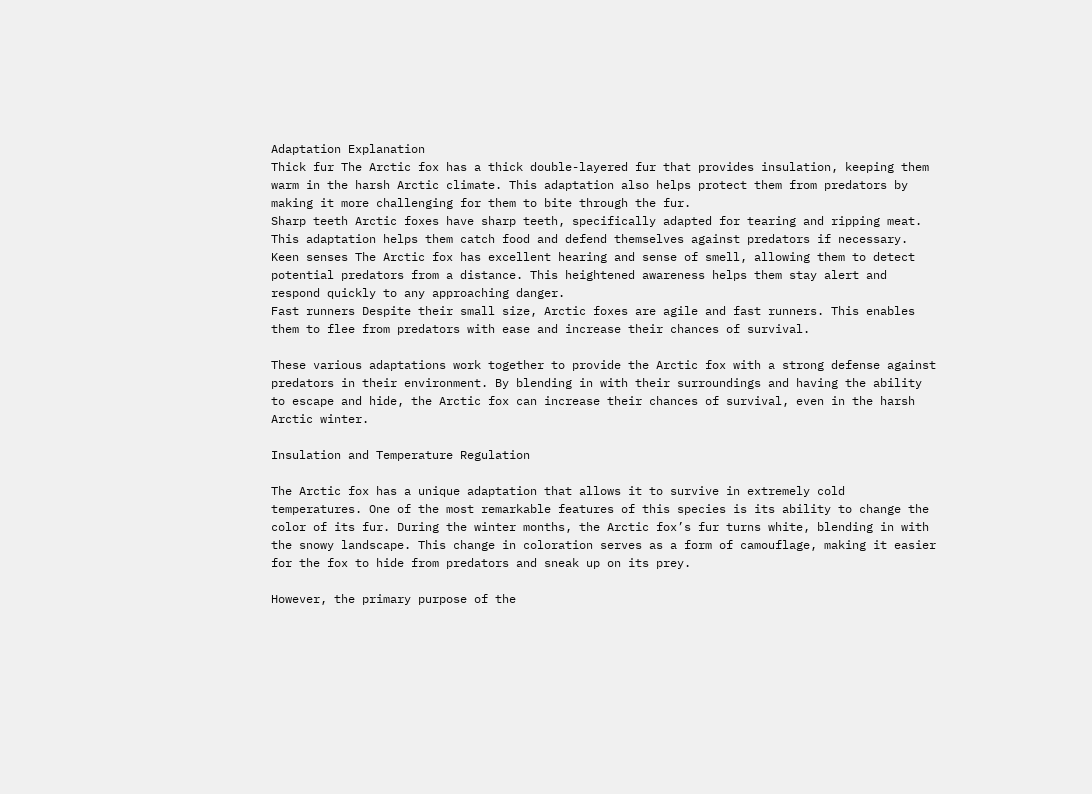Adaptation Explanation
Thick fur The Arctic fox has a thick double-layered fur that provides insulation, keeping them warm in the harsh Arctic climate. This adaptation also helps protect them from predators by making it more challenging for them to bite through the fur.
Sharp teeth Arctic foxes have sharp teeth, specifically adapted for tearing and ripping meat. This adaptation helps them catch food and defend themselves against predators if necessary.
Keen senses The Arctic fox has excellent hearing and sense of smell, allowing them to detect potential predators from a distance. This heightened awareness helps them stay alert and respond quickly to any approaching danger.
Fast runners Despite their small size, Arctic foxes are agile and fast runners. This enables them to flee from predators with ease and increase their chances of survival.

These various adaptations work together to provide the Arctic fox with a strong defense against predators in their environment. By blending in with their surroundings and having the ability to escape and hide, the Arctic fox can increase their chances of survival, even in the harsh Arctic winter.

Insulation and Temperature Regulation

The Arctic fox has a unique adaptation that allows it to survive in extremely cold temperatures. One of the most remarkable features of this species is its ability to change the color of its fur. During the winter months, the Arctic fox’s fur turns white, blending in with the snowy landscape. This change in coloration serves as a form of camouflage, making it easier for the fox to hide from predators and sneak up on its prey.

However, the primary purpose of the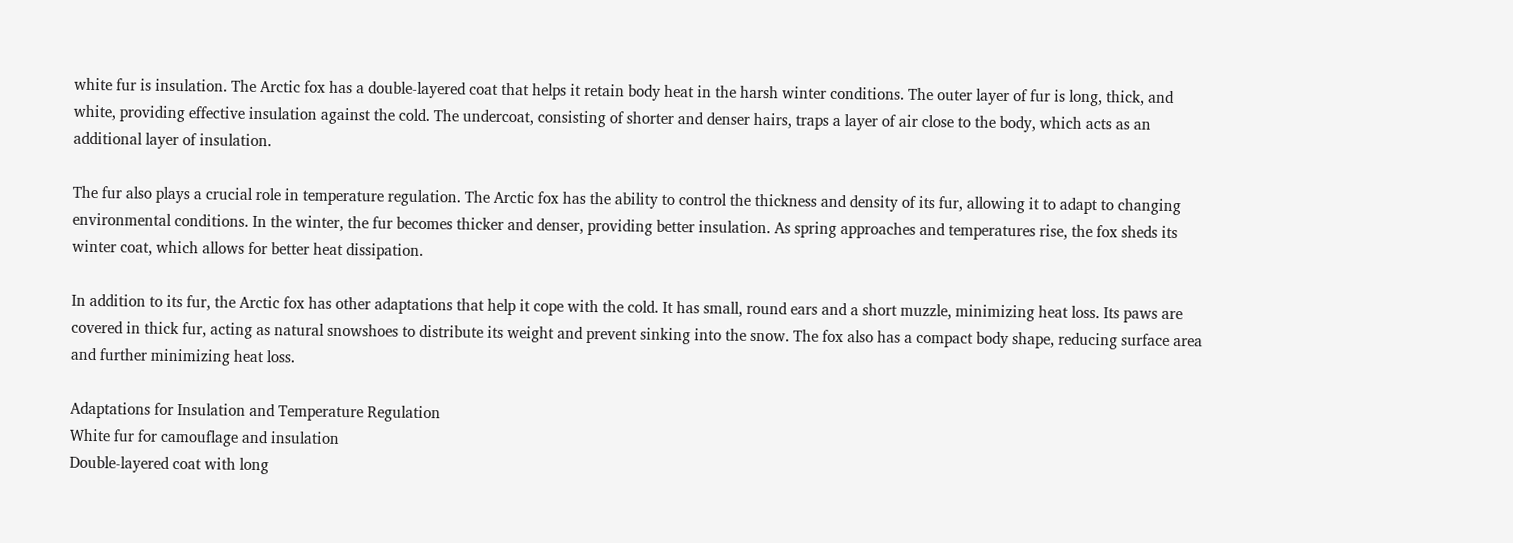white fur is insulation. The Arctic fox has a double-layered coat that helps it retain body heat in the harsh winter conditions. The outer layer of fur is long, thick, and white, providing effective insulation against the cold. The undercoat, consisting of shorter and denser hairs, traps a layer of air close to the body, which acts as an additional layer of insulation.

The fur also plays a crucial role in temperature regulation. The Arctic fox has the ability to control the thickness and density of its fur, allowing it to adapt to changing environmental conditions. In the winter, the fur becomes thicker and denser, providing better insulation. As spring approaches and temperatures rise, the fox sheds its winter coat, which allows for better heat dissipation.

In addition to its fur, the Arctic fox has other adaptations that help it cope with the cold. It has small, round ears and a short muzzle, minimizing heat loss. Its paws are covered in thick fur, acting as natural snowshoes to distribute its weight and prevent sinking into the snow. The fox also has a compact body shape, reducing surface area and further minimizing heat loss.

Adaptations for Insulation and Temperature Regulation
White fur for camouflage and insulation
Double-layered coat with long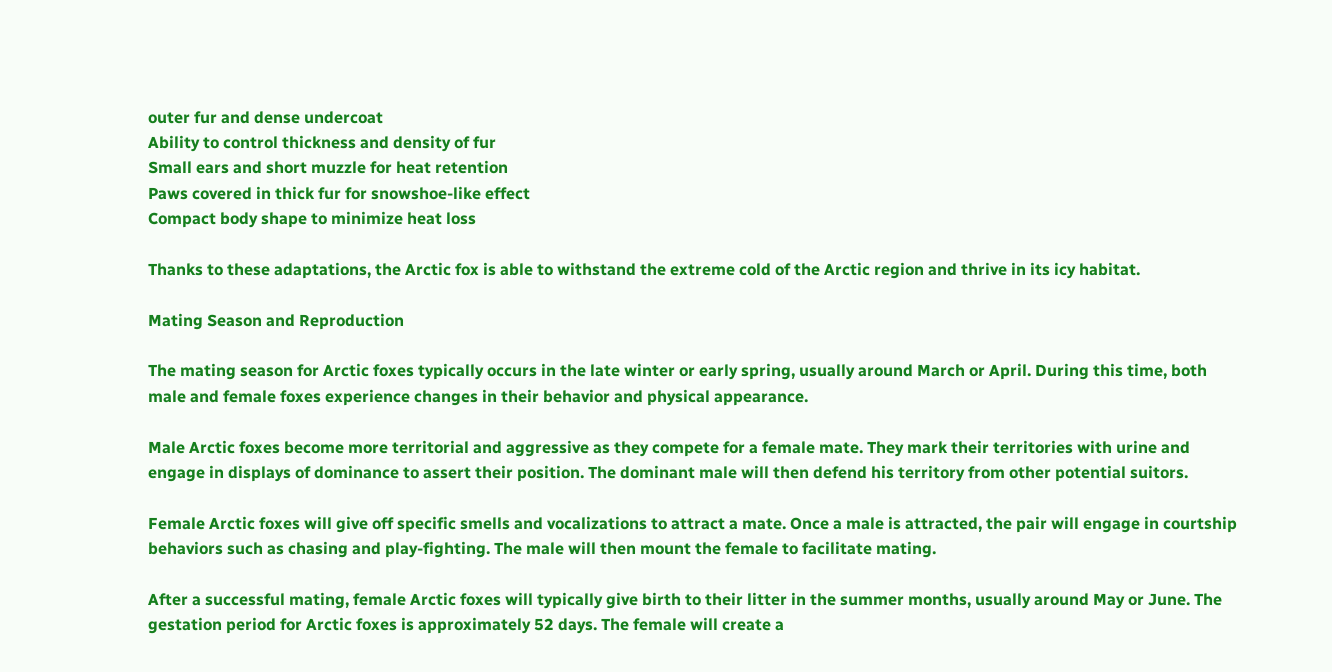outer fur and dense undercoat
Ability to control thickness and density of fur
Small ears and short muzzle for heat retention
Paws covered in thick fur for snowshoe-like effect
Compact body shape to minimize heat loss

Thanks to these adaptations, the Arctic fox is able to withstand the extreme cold of the Arctic region and thrive in its icy habitat.

Mating Season and Reproduction

The mating season for Arctic foxes typically occurs in the late winter or early spring, usually around March or April. During this time, both male and female foxes experience changes in their behavior and physical appearance.

Male Arctic foxes become more territorial and aggressive as they compete for a female mate. They mark their territories with urine and engage in displays of dominance to assert their position. The dominant male will then defend his territory from other potential suitors.

Female Arctic foxes will give off specific smells and vocalizations to attract a mate. Once a male is attracted, the pair will engage in courtship behaviors such as chasing and play-fighting. The male will then mount the female to facilitate mating.

After a successful mating, female Arctic foxes will typically give birth to their litter in the summer months, usually around May or June. The gestation period for Arctic foxes is approximately 52 days. The female will create a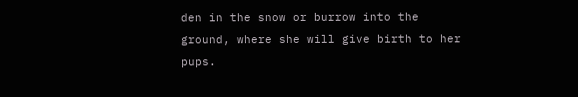den in the snow or burrow into the ground, where she will give birth to her pups.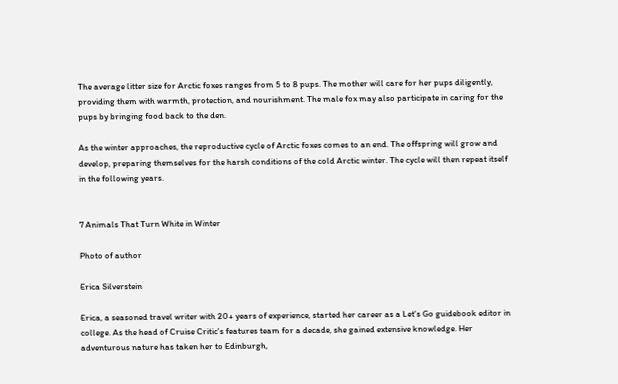The average litter size for Arctic foxes ranges from 5 to 8 pups. The mother will care for her pups diligently, providing them with warmth, protection, and nourishment. The male fox may also participate in caring for the pups by bringing food back to the den.

As the winter approaches, the reproductive cycle of Arctic foxes comes to an end. The offspring will grow and develop, preparing themselves for the harsh conditions of the cold Arctic winter. The cycle will then repeat itself in the following years.


7 Animals That Turn White in Winter

Photo of author

Erica Silverstein

Erica, a seasoned travel writer with 20+ years of experience, started her career as a Let's Go guidebook editor in college. As the head of Cruise Critic's features team for a decade, she gained extensive knowledge. Her adventurous nature has taken her to Edinburgh,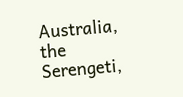Australia, the Serengeti,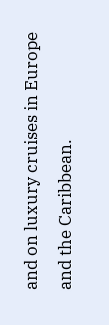and on luxury cruises in Europe and the Caribbean.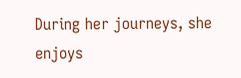During her journeys, she enjoys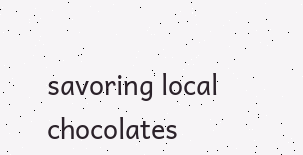savoring local chocolates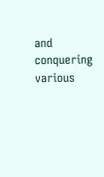and conquering various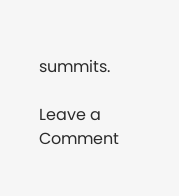summits.

Leave a Comment